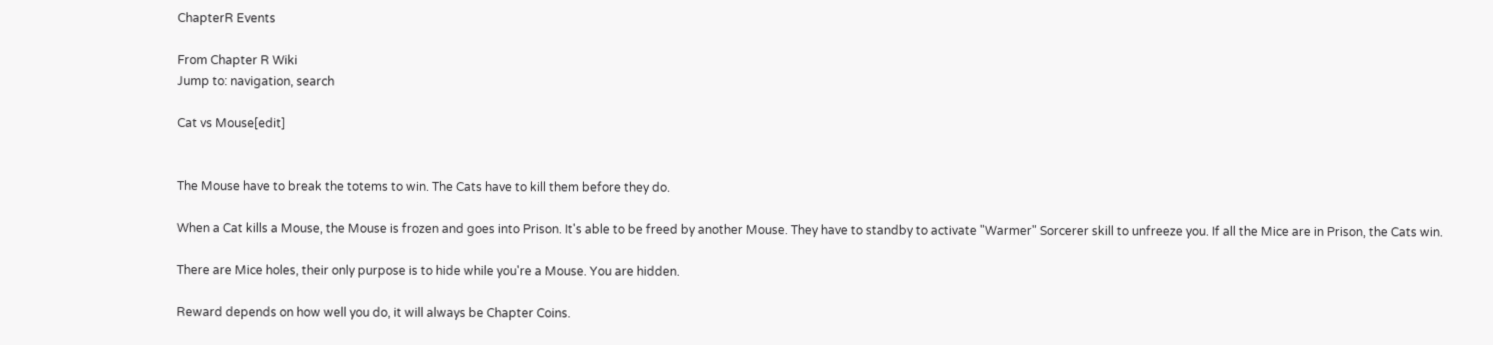ChapterR Events

From Chapter R Wiki
Jump to: navigation, search

Cat vs Mouse[edit]


The Mouse have to break the totems to win. The Cats have to kill them before they do.

When a Cat kills a Mouse, the Mouse is frozen and goes into Prison. It's able to be freed by another Mouse. They have to standby to activate "Warmer" Sorcerer skill to unfreeze you. If all the Mice are in Prison, the Cats win.

There are Mice holes, their only purpose is to hide while you're a Mouse. You are hidden.

Reward depends on how well you do, it will always be Chapter Coins.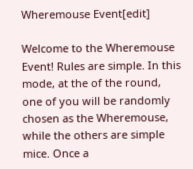Wheremouse Event[edit]

Welcome to the Wheremouse Event! Rules are simple. In this mode, at the of the round, one of you will be randomly chosen as the Wheremouse, while the others are simple mice. Once a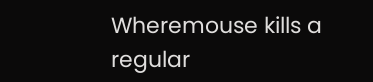Wheremouse kills a regular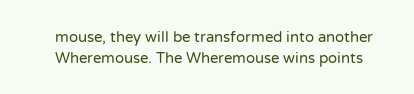mouse, they will be transformed into another Wheremouse. The Wheremouse wins points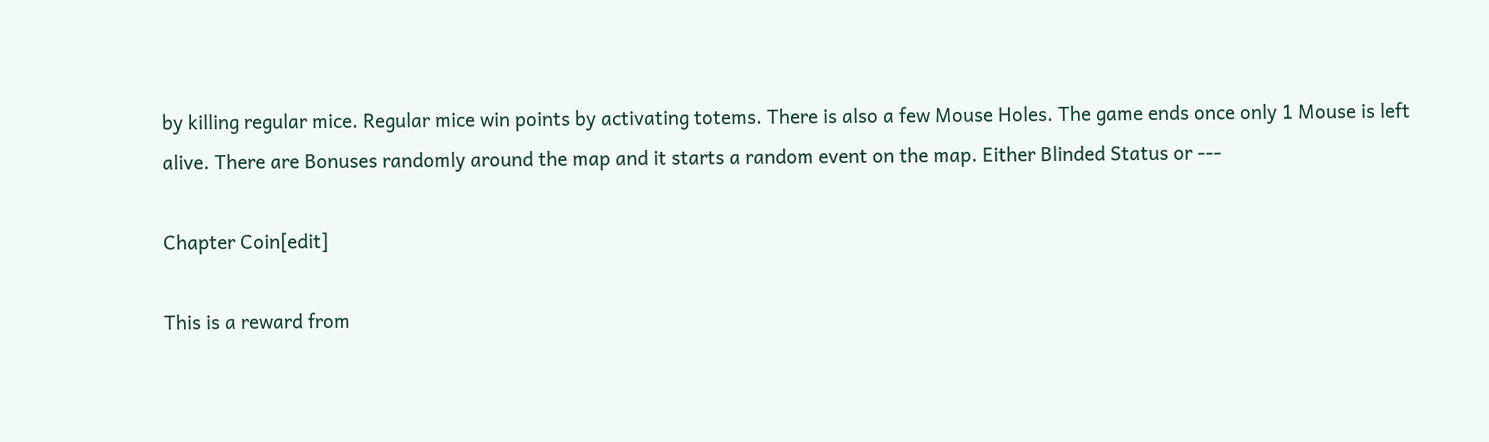by killing regular mice. Regular mice win points by activating totems. There is also a few Mouse Holes. The game ends once only 1 Mouse is left alive. There are Bonuses randomly around the map and it starts a random event on the map. Either Blinded Status or ---

Chapter Coin[edit]

This is a reward from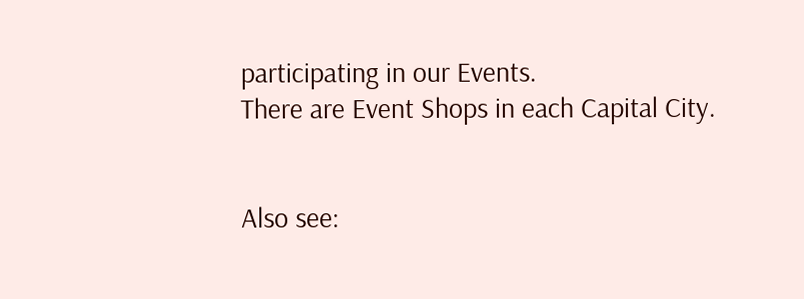participating in our Events.
There are Event Shops in each Capital City.


Also see: